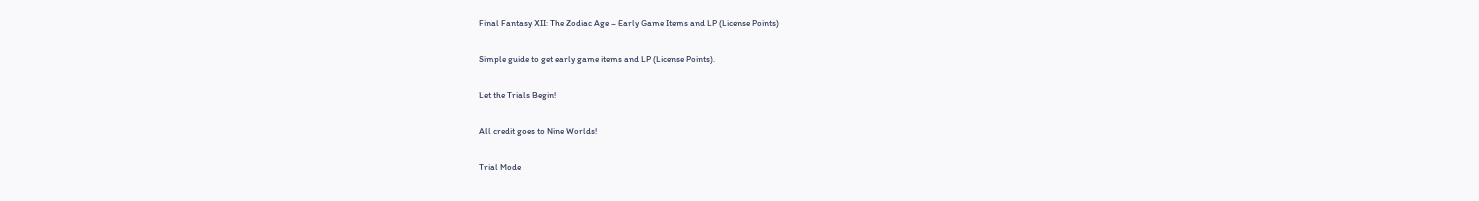Final Fantasy XII: The Zodiac Age – Early Game Items and LP (License Points)

Simple guide to get early game items and LP (License Points).

Let the Trials Begin!

All credit goes to Nine Worlds!

Trial Mode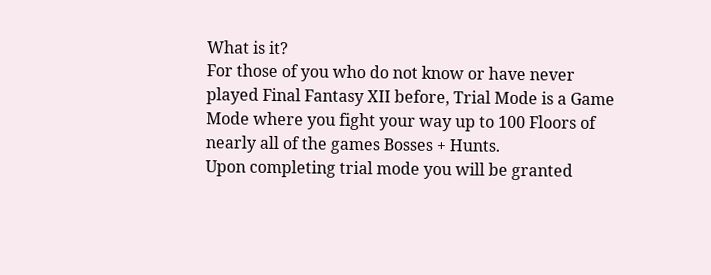What is it?
For those of you who do not know or have never played Final Fantasy XII before, Trial Mode is a Game Mode where you fight your way up to 100 Floors of nearly all of the games Bosses + Hunts.
Upon completing trial mode you will be granted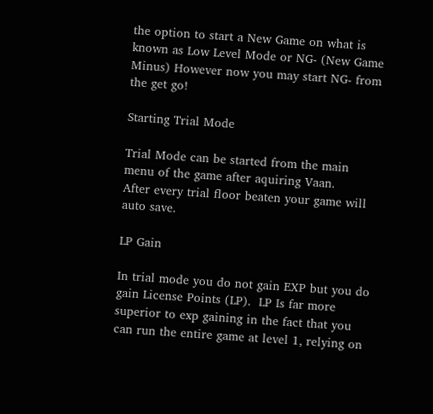the option to start a New Game on what is known as Low Level Mode or NG- (New Game Minus) However now you may start NG- from the get go!

Starting Trial Mode

Trial Mode can be started from the main menu of the game after aquiring Vaan.
After every trial floor beaten your game will auto save.

LP Gain

In trial mode you do not gain EXP but you do gain License Points (LP).  LP Is far more superior to exp gaining in the fact that you can run the entire game at level 1, relying on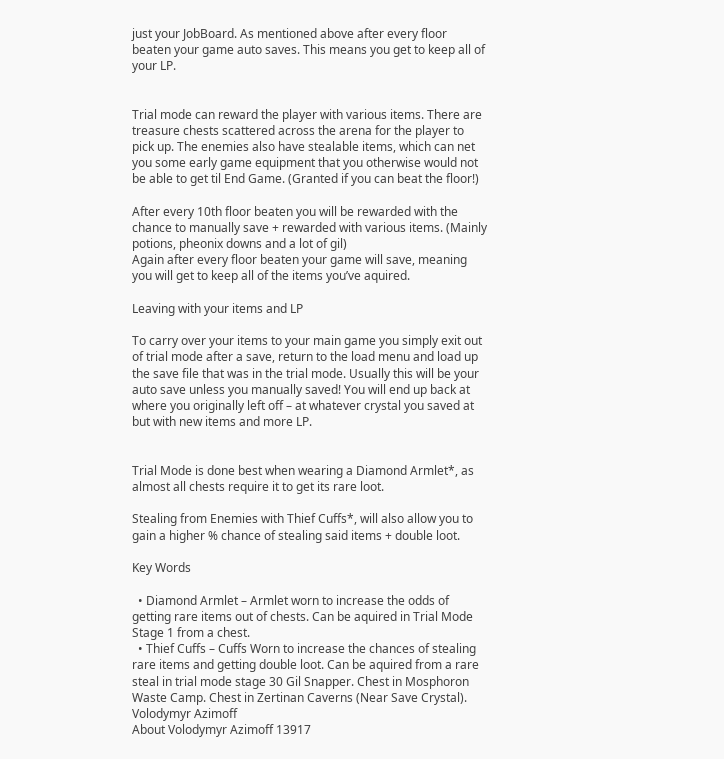just your JobBoard. As mentioned above after every floor beaten your game auto saves. This means you get to keep all of your LP.


Trial mode can reward the player with various items. There are treasure chests scattered across the arena for the player to pick up. The enemies also have stealable items, which can net you some early game equipment that you otherwise would not be able to get til End Game. (Granted if you can beat the floor!)

After every 10th floor beaten you will be rewarded with the chance to manually save + rewarded with various items. (Mainly potions, pheonix downs and a lot of gil)
Again after every floor beaten your game will save, meaning you will get to keep all of the items you’ve aquired.

Leaving with your items and LP

To carry over your items to your main game you simply exit out of trial mode after a save, return to the load menu and load up the save file that was in the trial mode. Usually this will be your auto save unless you manually saved! You will end up back at where you originally left off – at whatever crystal you saved at but with new items and more LP.


Trial Mode is done best when wearing a Diamond Armlet*, as almost all chests require it to get its rare loot.

Stealing from Enemies with Thief Cuffs*, will also allow you to gain a higher % chance of stealing said items + double loot.

Key Words

  • Diamond Armlet – Armlet worn to increase the odds of getting rare items out of chests. Can be aquired in Trial Mode Stage 1 from a chest.
  • Thief Cuffs – Cuffs Worn to increase the chances of stealing rare items and getting double loot. Can be aquired from a rare steal in trial mode stage 30 Gil Snapper. Chest in Mosphoron Waste Camp. Chest in Zertinan Caverns (Near Save Crystal).
Volodymyr Azimoff
About Volodymyr Azimoff 13917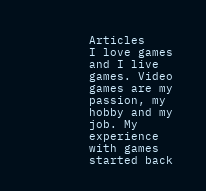Articles
I love games and I live games. Video games are my passion, my hobby and my job. My experience with games started back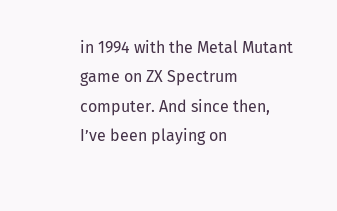in 1994 with the Metal Mutant game on ZX Spectrum computer. And since then, I’ve been playing on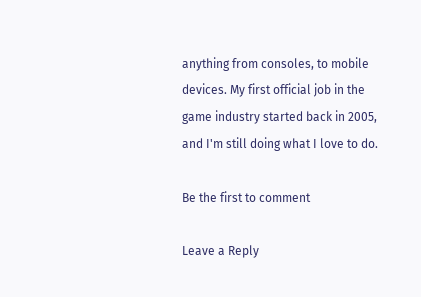anything from consoles, to mobile devices. My first official job in the game industry started back in 2005, and I'm still doing what I love to do.

Be the first to comment

Leave a Reply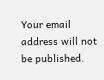Your email address will not be published.